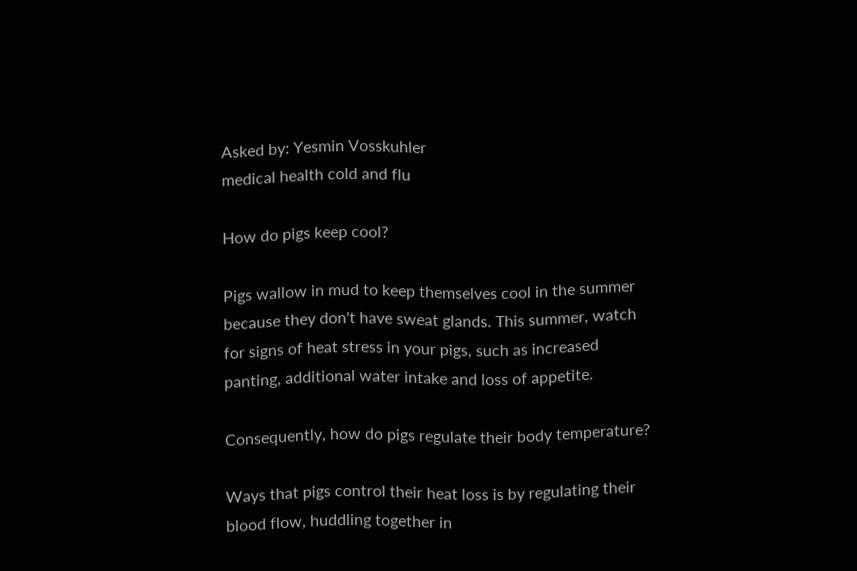Asked by: Yesmin Vosskuhler
medical health cold and flu

How do pigs keep cool?

Pigs wallow in mud to keep themselves cool in the summer because they don't have sweat glands. This summer, watch for signs of heat stress in your pigs, such as increased panting, additional water intake and loss of appetite.

Consequently, how do pigs regulate their body temperature?

Ways that pigs control their heat loss is by regulating their blood flow, huddling together in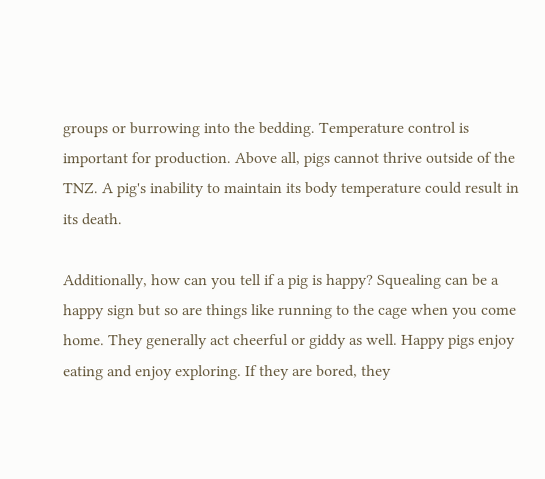groups or burrowing into the bedding. Temperature control is important for production. Above all, pigs cannot thrive outside of the TNZ. A pig's inability to maintain its body temperature could result in its death.

Additionally, how can you tell if a pig is happy? Squealing can be a happy sign but so are things like running to the cage when you come home. They generally act cheerful or giddy as well. Happy pigs enjoy eating and enjoy exploring. If they are bored, they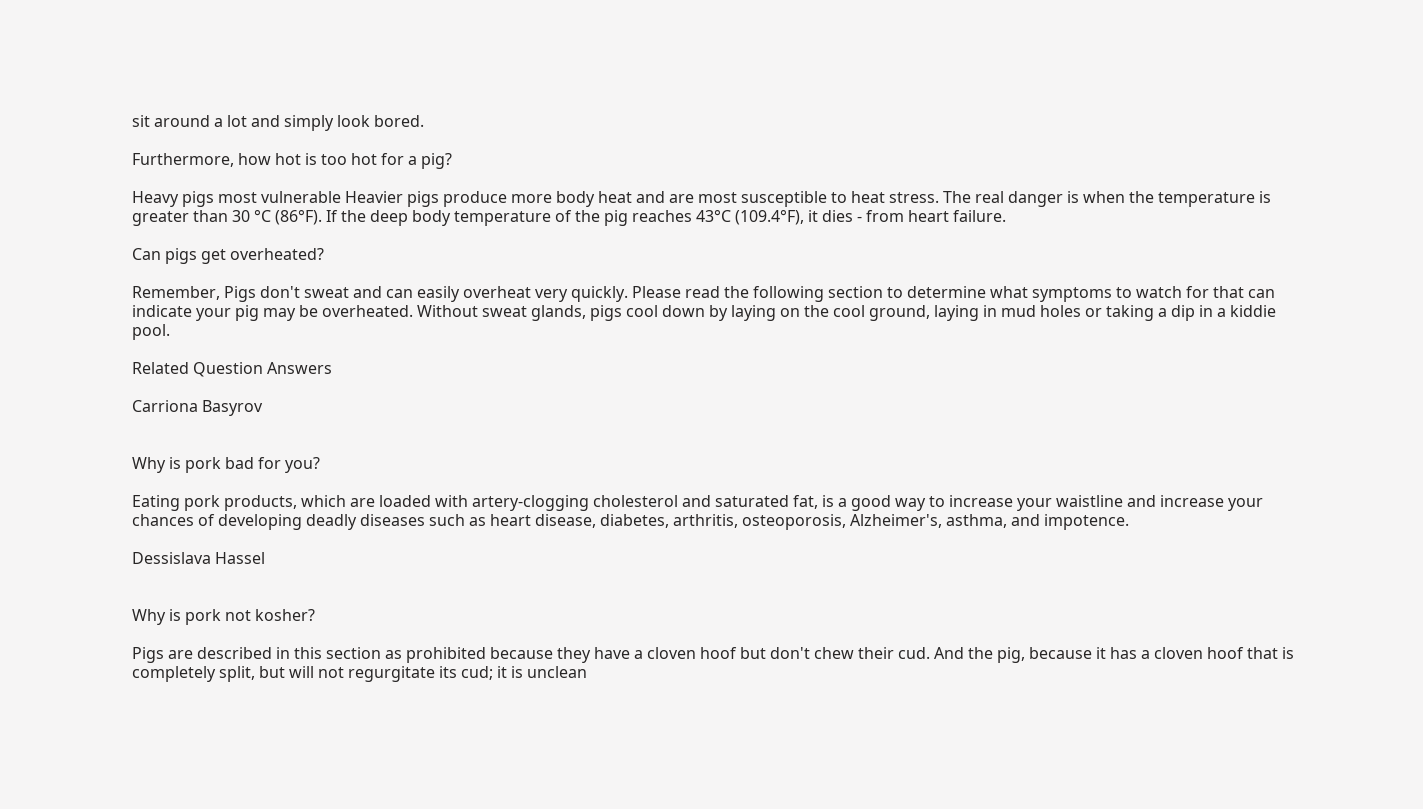sit around a lot and simply look bored.

Furthermore, how hot is too hot for a pig?

Heavy pigs most vulnerable Heavier pigs produce more body heat and are most susceptible to heat stress. The real danger is when the temperature is greater than 30 °C (86°F). If the deep body temperature of the pig reaches 43°C (109.4°F), it dies - from heart failure.

Can pigs get overheated?

Remember, Pigs don't sweat and can easily overheat very quickly. Please read the following section to determine what symptoms to watch for that can indicate your pig may be overheated. Without sweat glands, pigs cool down by laying on the cool ground, laying in mud holes or taking a dip in a kiddie pool.

Related Question Answers

Carriona Basyrov


Why is pork bad for you?

Eating pork products, which are loaded with artery-clogging cholesterol and saturated fat, is a good way to increase your waistline and increase your chances of developing deadly diseases such as heart disease, diabetes, arthritis, osteoporosis, Alzheimer's, asthma, and impotence.

Dessislava Hassel


Why is pork not kosher?

Pigs are described in this section as prohibited because they have a cloven hoof but don't chew their cud. And the pig, because it has a cloven hoof that is completely split, but will not regurgitate its cud; it is unclean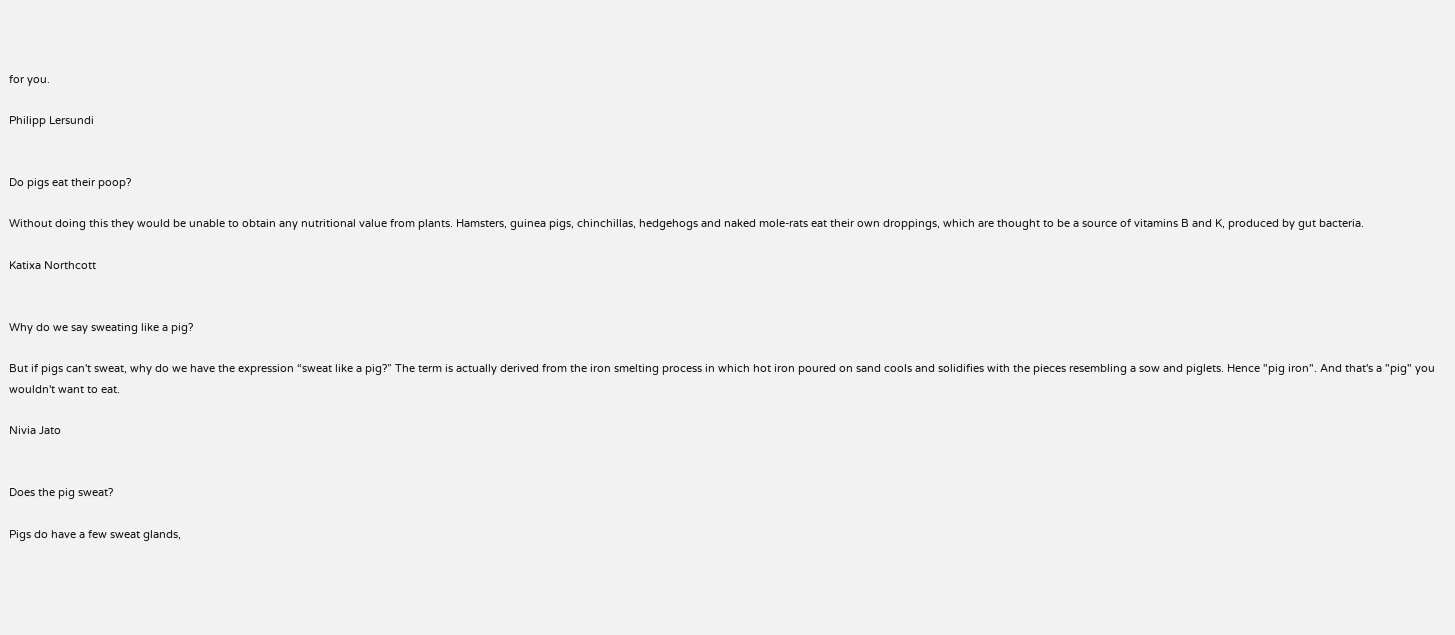for you.

Philipp Lersundi


Do pigs eat their poop?

Without doing this they would be unable to obtain any nutritional value from plants. Hamsters, guinea pigs, chinchillas, hedgehogs and naked mole-rats eat their own droppings, which are thought to be a source of vitamins B and K, produced by gut bacteria.

Katixa Northcott


Why do we say sweating like a pig?

But if pigs can't sweat, why do we have the expression “sweat like a pig?” The term is actually derived from the iron smelting process in which hot iron poured on sand cools and solidifies with the pieces resembling a sow and piglets. Hence "pig iron". And that's a "pig" you wouldn't want to eat.

Nivia Jato


Does the pig sweat?

Pigs do have a few sweat glands,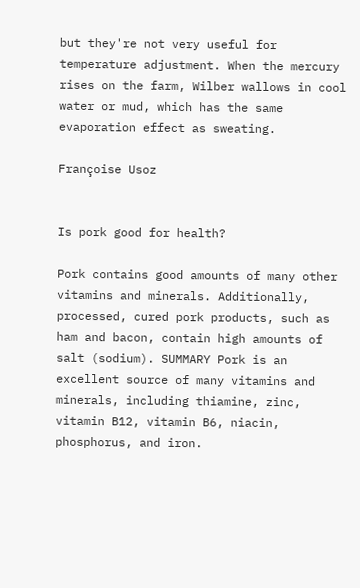but they're not very useful for temperature adjustment. When the mercury rises on the farm, Wilber wallows in cool water or mud, which has the same evaporation effect as sweating.

Françoise Usoz


Is pork good for health?

Pork contains good amounts of many other vitamins and minerals. Additionally, processed, cured pork products, such as ham and bacon, contain high amounts of salt (sodium). SUMMARY Pork is an excellent source of many vitamins and minerals, including thiamine, zinc, vitamin B12, vitamin B6, niacin, phosphorus, and iron.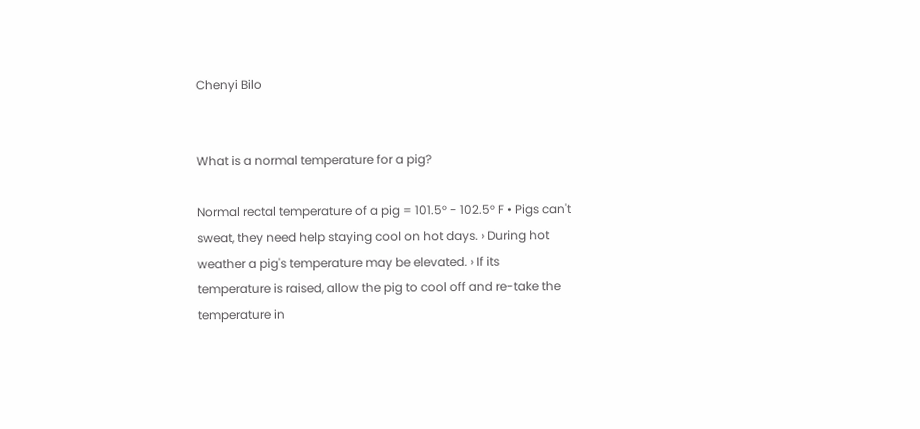Chenyi Bilo


What is a normal temperature for a pig?

Normal rectal temperature of a pig = 101.5° - 102.5° F • Pigs can't sweat, they need help staying cool on hot days. › During hot weather a pig's temperature may be elevated. › If its temperature is raised, allow the pig to cool off and re-take the temperature in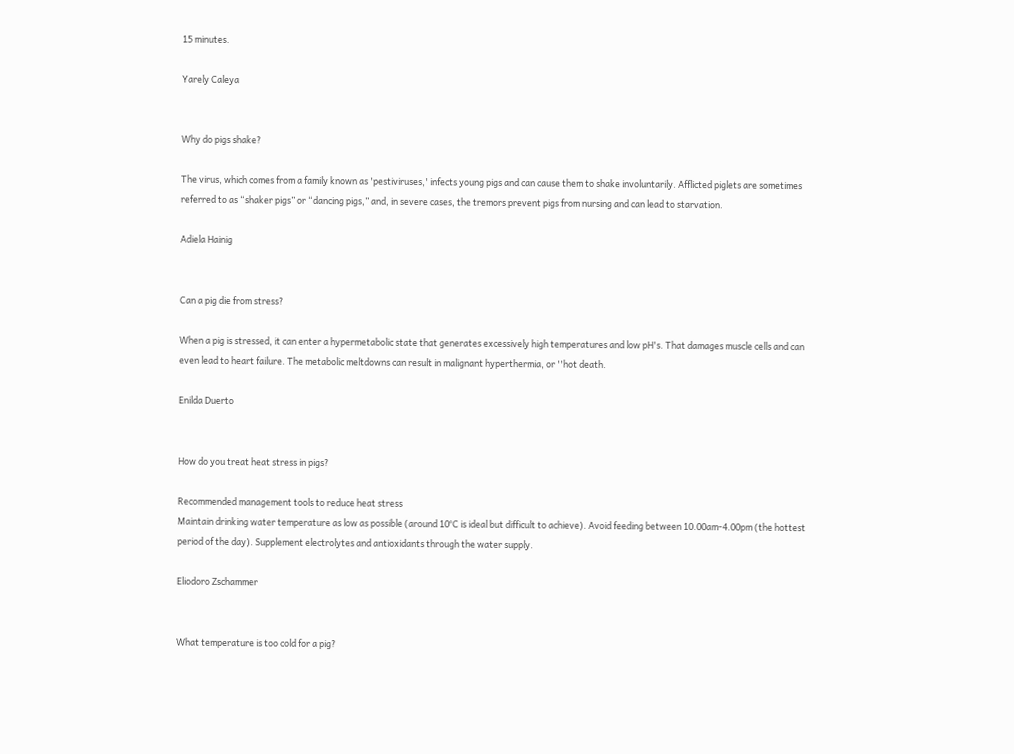15 minutes.

Yarely Caleya


Why do pigs shake?

The virus, which comes from a family known as 'pestiviruses,' infects young pigs and can cause them to shake involuntarily. Afflicted piglets are sometimes referred to as “shaker pigs” or “dancing pigs,” and, in severe cases, the tremors prevent pigs from nursing and can lead to starvation.

Adiela Hainig


Can a pig die from stress?

When a pig is stressed, it can enter a hypermetabolic state that generates excessively high temperatures and low pH's. That damages muscle cells and can even lead to heart failure. The metabolic meltdowns can result in malignant hyperthermia, or ''hot death.

Enilda Duerto


How do you treat heat stress in pigs?

Recommended management tools to reduce heat stress
Maintain drinking water temperature as low as possible (around 10°C is ideal but difficult to achieve). Avoid feeding between 10.00am-4.00pm (the hottest period of the day). Supplement electrolytes and antioxidants through the water supply.

Eliodoro Zschammer


What temperature is too cold for a pig?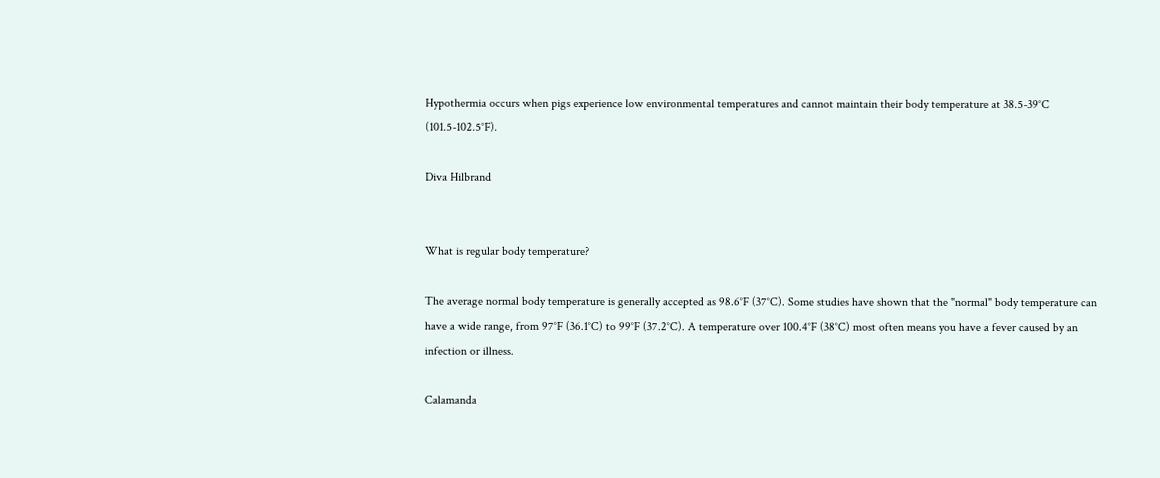Hypothermia occurs when pigs experience low environmental temperatures and cannot maintain their body temperature at 38.5-39°C (101.5-102.5°F).

Diva Hilbrand


What is regular body temperature?

The average normal body temperature is generally accepted as 98.6°F (37°C). Some studies have shown that the "normal" body temperature can have a wide range, from 97°F (36.1°C) to 99°F (37.2°C). A temperature over 100.4°F (38°C) most often means you have a fever caused by an infection or illness.

Calamanda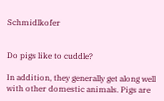Schmidlkofer


Do pigs like to cuddle?

In addition, they generally get along well with other domestic animals. Pigs are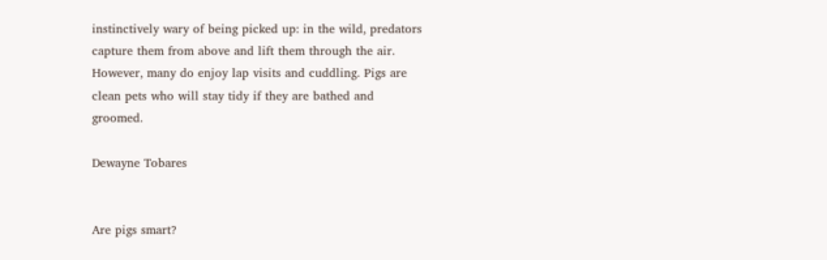instinctively wary of being picked up: in the wild, predators capture them from above and lift them through the air. However, many do enjoy lap visits and cuddling. Pigs are clean pets who will stay tidy if they are bathed and groomed.

Dewayne Tobares


Are pigs smart?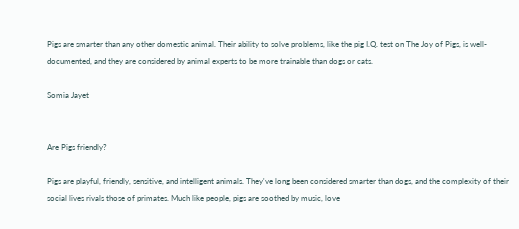Pigs are smarter than any other domestic animal. Their ability to solve problems, like the pig I.Q. test on The Joy of Pigs, is well-documented, and they are considered by animal experts to be more trainable than dogs or cats.

Somia Jayet


Are Pigs friendly?

Pigs are playful, friendly, sensitive, and intelligent animals. They've long been considered smarter than dogs, and the complexity of their social lives rivals those of primates. Much like people, pigs are soothed by music, love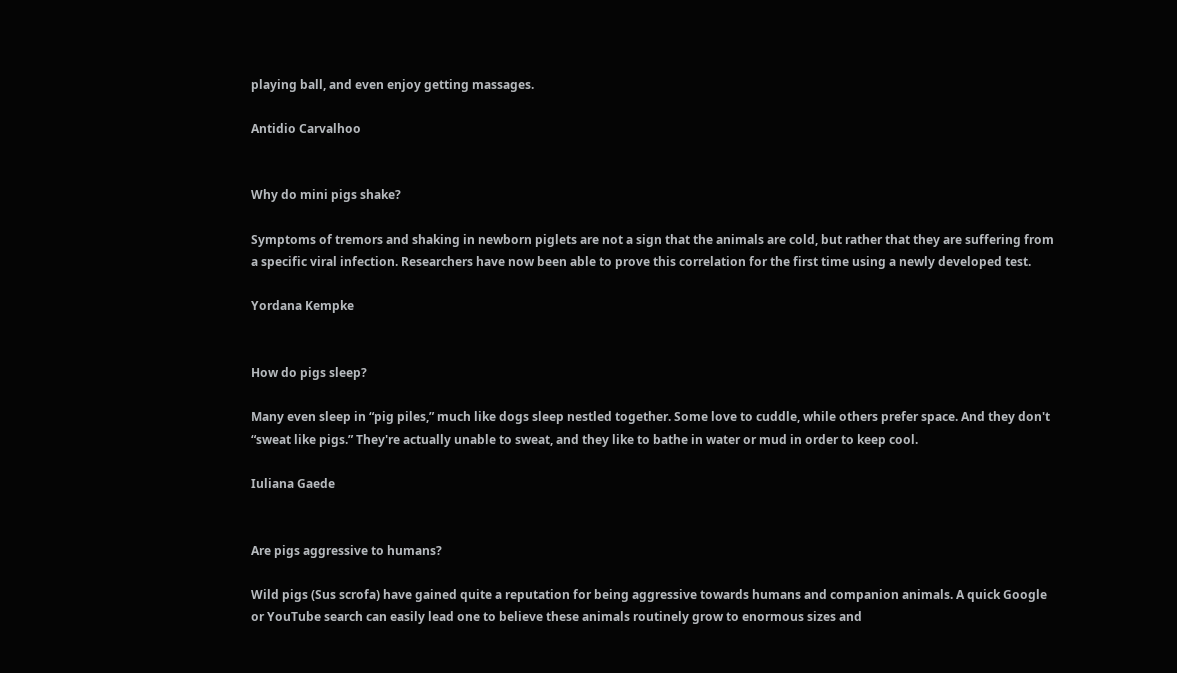playing ball, and even enjoy getting massages.

Antidio Carvalhoo


Why do mini pigs shake?

Symptoms of tremors and shaking in newborn piglets are not a sign that the animals are cold, but rather that they are suffering from a specific viral infection. Researchers have now been able to prove this correlation for the first time using a newly developed test.

Yordana Kempke


How do pigs sleep?

Many even sleep in “pig piles,” much like dogs sleep nestled together. Some love to cuddle, while others prefer space. And they don't “sweat like pigs.” They're actually unable to sweat, and they like to bathe in water or mud in order to keep cool.

Iuliana Gaede


Are pigs aggressive to humans?

Wild pigs (Sus scrofa) have gained quite a reputation for being aggressive towards humans and companion animals. A quick Google or YouTube search can easily lead one to believe these animals routinely grow to enormous sizes and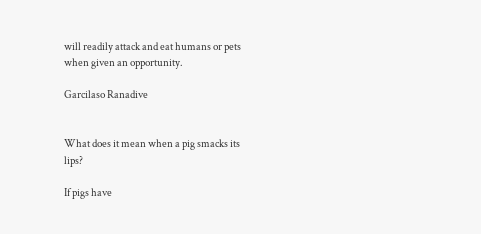will readily attack and eat humans or pets when given an opportunity.

Garcilaso Ranadive


What does it mean when a pig smacks its lips?

If pigs have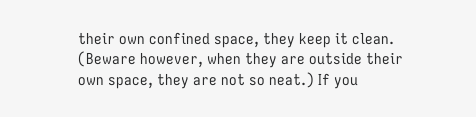their own confined space, they keep it clean. (Beware however, when they are outside their own space, they are not so neat.) If you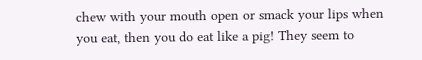chew with your mouth open or smack your lips when you eat, then you do eat like a pig! They seem to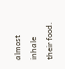almost inhale their food.